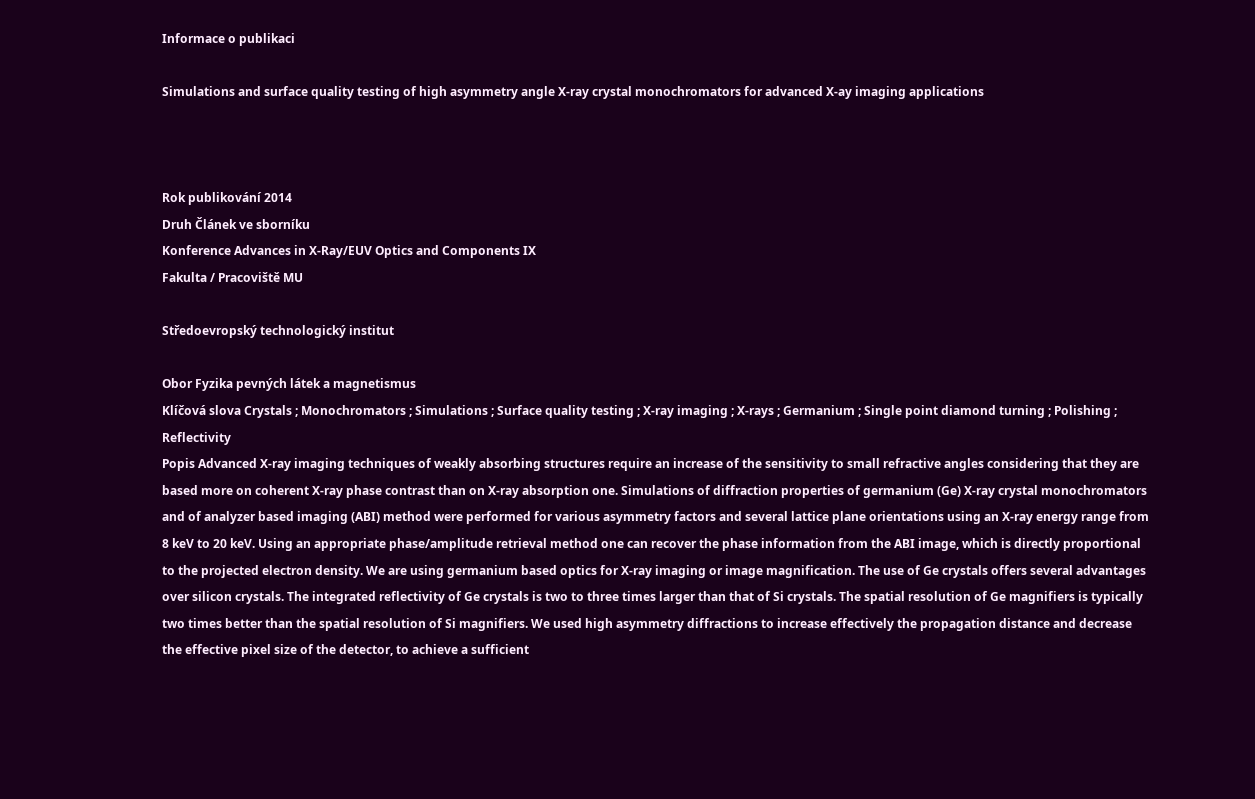Informace o publikaci

Simulations and surface quality testing of high asymmetry angle X-ray crystal monochromators for advanced X-ay imaging applications



Rok publikování 2014
Druh Článek ve sborníku
Konference Advances in X-Ray/EUV Optics and Components IX
Fakulta / Pracoviště MU

Středoevropský technologický institut

Obor Fyzika pevných látek a magnetismus
Klíčová slova Crystals ; Monochromators ; Simulations ; Surface quality testing ; X-ray imaging ; X-rays ; Germanium ; Single point diamond turning ; Polishing ; Reflectivity
Popis Advanced X-ray imaging techniques of weakly absorbing structures require an increase of the sensitivity to small refractive angles considering that they are based more on coherent X-ray phase contrast than on X-ray absorption one. Simulations of diffraction properties of germanium (Ge) X-ray crystal monochromators and of analyzer based imaging (ABI) method were performed for various asymmetry factors and several lattice plane orientations using an X-ray energy range from 8 keV to 20 keV. Using an appropriate phase/amplitude retrieval method one can recover the phase information from the ABI image, which is directly proportional to the projected electron density. We are using germanium based optics for X-ray imaging or image magnification. The use of Ge crystals offers several advantages over silicon crystals. The integrated reflectivity of Ge crystals is two to three times larger than that of Si crystals. The spatial resolution of Ge magnifiers is typically two times better than the spatial resolution of Si magnifiers. We used high asymmetry diffractions to increase effectively the propagation distance and decrease the effective pixel size of the detector, to achieve a sufficient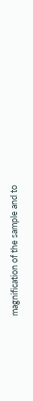magnification of the sample and to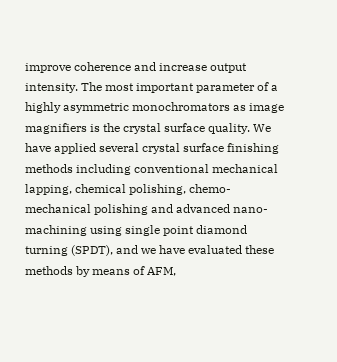improve coherence and increase output intensity. The most important parameter of a highly asymmetric monochromators as image magnifiers is the crystal surface quality. We have applied several crystal surface finishing methods including conventional mechanical lapping, chemical polishing, chemo-mechanical polishing and advanced nano-machining using single point diamond turning (SPDT), and we have evaluated these methods by means of AFM,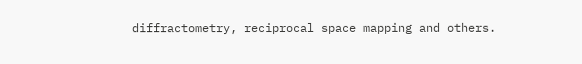diffractometry, reciprocal space mapping and others.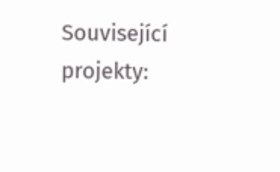Související projekty: